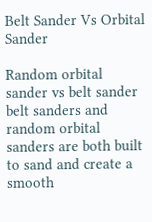Belt Sander Vs Orbital Sander

Random orbital sander vs belt sander belt sanders and random orbital sanders are both built to sand and create a smooth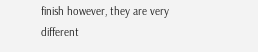finish however, they are very different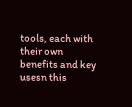tools, each with their own benefits and key usesn this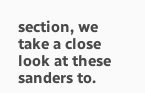section, we take a close look at these sanders to.